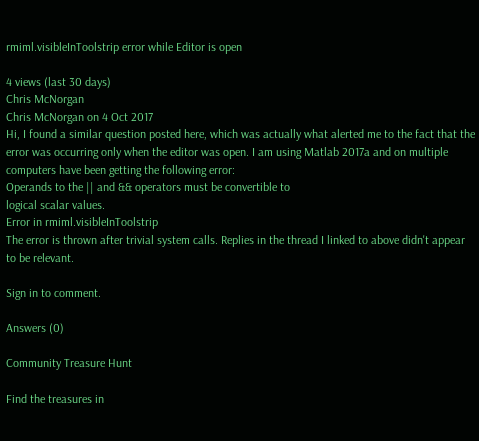rmiml.visibleInToolstrip error while Editor is open

4 views (last 30 days)
Chris McNorgan
Chris McNorgan on 4 Oct 2017
Hi, I found a similar question posted here, which was actually what alerted me to the fact that the error was occurring only when the editor was open. I am using Matlab 2017a and on multiple computers have been getting the following error:
Operands to the || and && operators must be convertible to
logical scalar values.
Error in rmiml.visibleInToolstrip
The error is thrown after trivial system calls. Replies in the thread I linked to above didn't appear to be relevant.

Sign in to comment.

Answers (0)

Community Treasure Hunt

Find the treasures in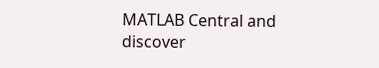MATLAB Central and discover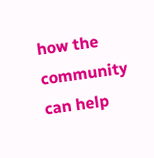how the community can help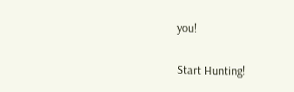you!

Start Hunting!